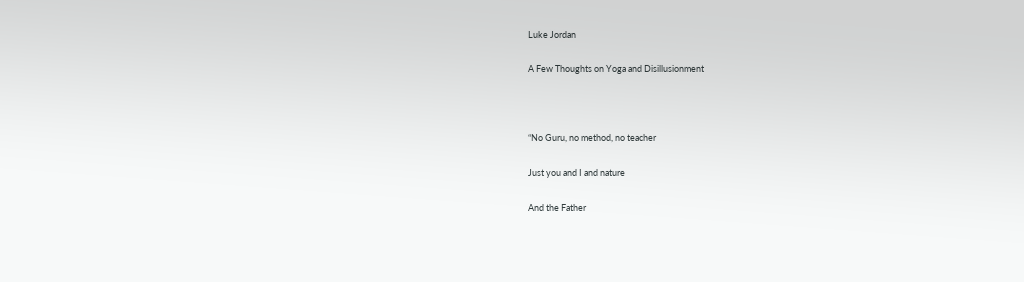Luke Jordan

A Few Thoughts on Yoga and Disillusionment



“No Guru, no method, no teacher

Just you and I and nature

And the Father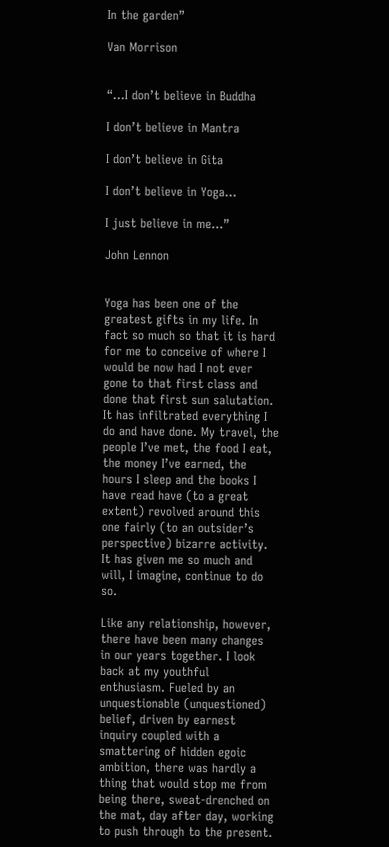In the garden”

Van Morrison


“…I don’t believe in Buddha

I don’t believe in Mantra

I don’t believe in Gita

I don’t believe in Yoga…

I just believe in me…”

John Lennon


Yoga has been one of the greatest gifts in my life. In fact so much so that it is hard for me to conceive of where I would be now had I not ever gone to that first class and done that first sun salutation. It has infiltrated everything I do and have done. My travel, the people I’ve met, the food I eat, the money I’ve earned, the hours I sleep and the books I have read have (to a great extent) revolved around this one fairly (to an outsider’s perspective) bizarre activity. It has given me so much and will, I imagine, continue to do so.

Like any relationship, however, there have been many changes in our years together. I look back at my youthful enthusiasm. Fueled by an unquestionable (unquestioned) belief, driven by earnest inquiry coupled with a smattering of hidden egoic ambition, there was hardly a thing that would stop me from being there, sweat-drenched on the mat, day after day, working to push through to the present.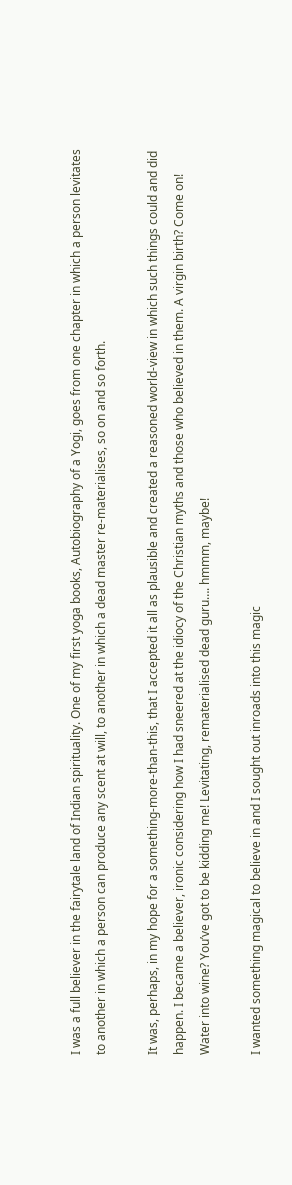I was a full believer in the fairytale land of Indian spirituality. One of my first yoga books, Autobiography of a Yogi, goes from one chapter in which a person levitates to another in which a person can produce any scent at will, to another in which a dead master re-materialises, so on and so forth.

It was, perhaps, in my hope for a something-more-than-this, that I accepted it all as plausible and created a reasoned world-view in which such things could and did happen. I became a believer, ironic considering how I had sneered at the idiocy of the Christian myths and those who believed in them. A virgin birth? Come on! Water into wine? You’ve got to be kidding me! Levitating, rematerialised dead guru…. hmmm, maybe!

I wanted something magical to believe in and I sought out inroads into this magic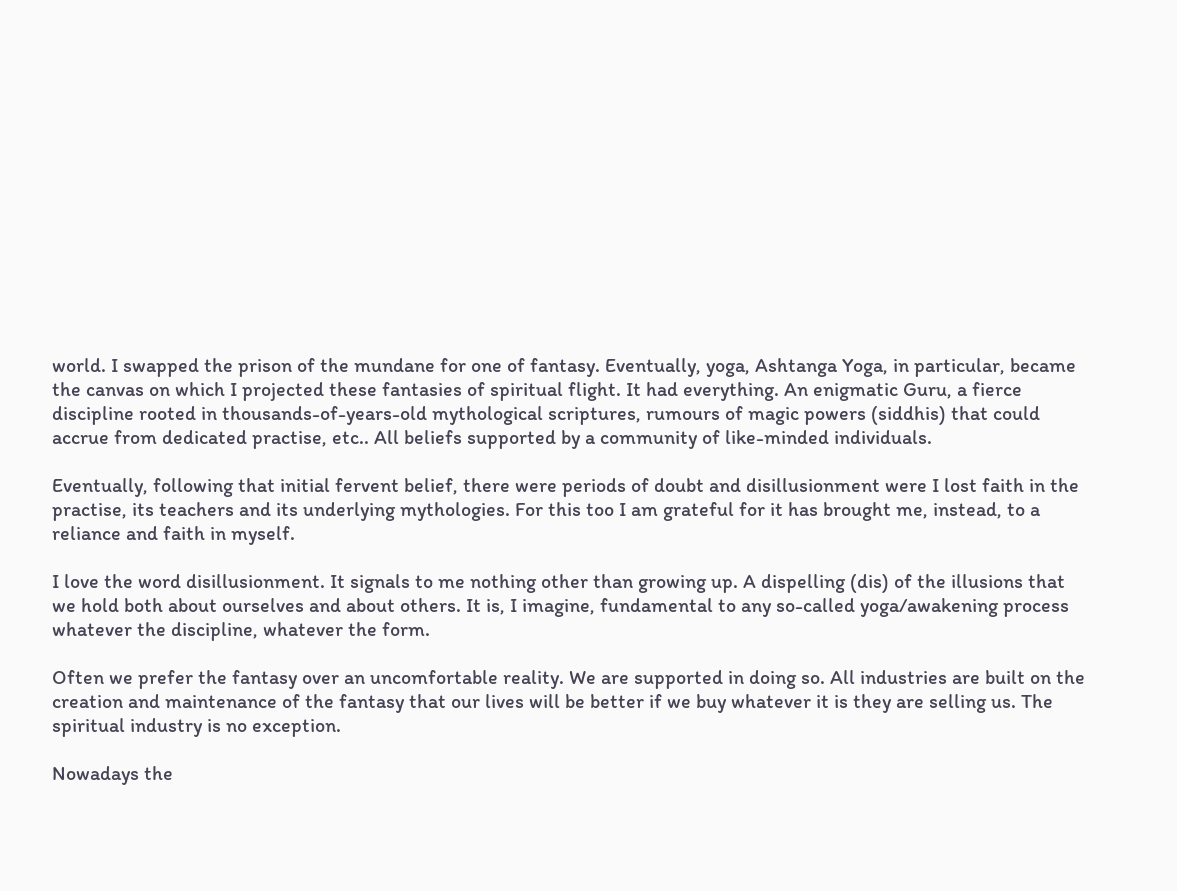world. I swapped the prison of the mundane for one of fantasy. Eventually, yoga, Ashtanga Yoga, in particular, became the canvas on which I projected these fantasies of spiritual flight. It had everything. An enigmatic Guru, a fierce discipline rooted in thousands-of-years-old mythological scriptures, rumours of magic powers (siddhis) that could accrue from dedicated practise, etc.. All beliefs supported by a community of like-minded individuals.

Eventually, following that initial fervent belief, there were periods of doubt and disillusionment were I lost faith in the practise, its teachers and its underlying mythologies. For this too I am grateful for it has brought me, instead, to a reliance and faith in myself.

I love the word disillusionment. It signals to me nothing other than growing up. A dispelling (dis) of the illusions that we hold both about ourselves and about others. It is, I imagine, fundamental to any so-called yoga/awakening process whatever the discipline, whatever the form.

Often we prefer the fantasy over an uncomfortable reality. We are supported in doing so. All industries are built on the creation and maintenance of the fantasy that our lives will be better if we buy whatever it is they are selling us. The spiritual industry is no exception.

Nowadays the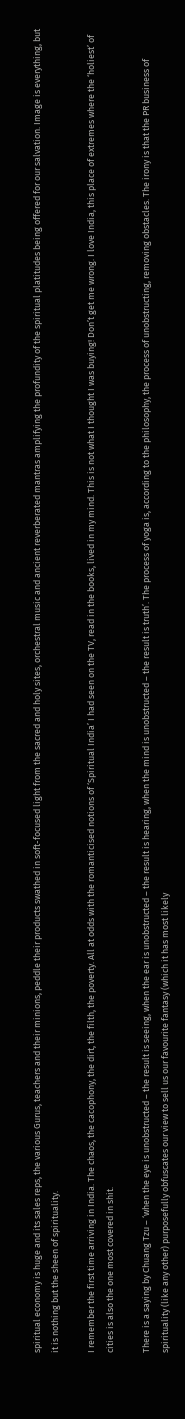spiritual economy is huge and its sales reps, the various Gurus, teachers and their minions, peddle their products swathed in soft-focused light from the sacred and holy sites, orchestral music and ancient reverberated mantras amplifying the profundity of the spiritual platitudes being offered for our salvation. Image is everything, but it is nothing but the sheen of spirituality.

I remember the first time arriving in India. The chaos, the cacophony, the dirt, the filth, the poverty. All at odds with the romanticised notions of ‘Spiritual India’ I had seen on the TV, read in the books, lived in my mind. This is not what I thought I was buying! Don’t get me wrong. I love India, this place of extremes where the ‘holiest’ of cities is also the one most covered in shit.

There is a saying by Chuang Tzu – ‘when the eye is unobstructed – the result is seeing, when the ear is unobstructed – the result is hearing, when the mind is unobstructed – the result is truth’. The process of yoga is, according to the philosophy, the process of unobstructing, removing obstacles. The irony is that the PR business of spirituality (like any other) purposefully obfuscates our view to sell us our favourite fantasy (which it has most likely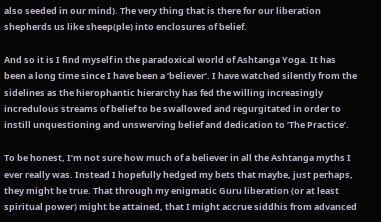also seeded in our mind). The very thing that is there for our liberation shepherds us like sheep(ple) into enclosures of belief.

And so it is I find myself in the paradoxical world of Ashtanga Yoga. It has been a long time since I have been a ‘believer’. I have watched silently from the sidelines as the hierophantic hierarchy has fed the willing increasingly incredulous streams of belief to be swallowed and regurgitated in order to instill unquestioning and unswerving belief and dedication to ‘The Practice’.

To be honest, I’m not sure how much of a believer in all the Ashtanga myths I ever really was. Instead I hopefully hedged my bets that maybe, just perhaps, they might be true. That through my enigmatic Guru liberation (or at least spiritual power) might be attained, that I might accrue siddhis from advanced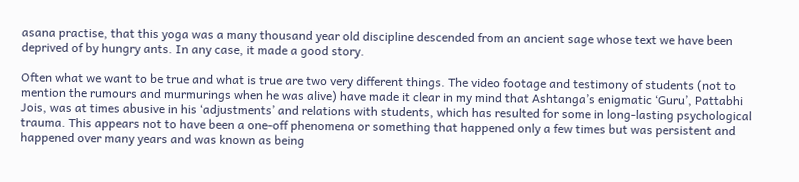asana practise, that this yoga was a many thousand year old discipline descended from an ancient sage whose text we have been deprived of by hungry ants. In any case, it made a good story.

Often what we want to be true and what is true are two very different things. The video footage and testimony of students (not to mention the rumours and murmurings when he was alive) have made it clear in my mind that Ashtanga’s enigmatic ‘Guru’, Pattabhi Jois, was at times abusive in his ‘adjustments’ and relations with students, which has resulted for some in long-lasting psychological trauma. This appears not to have been a one-off phenomena or something that happened only a few times but was persistent and happened over many years and was known as being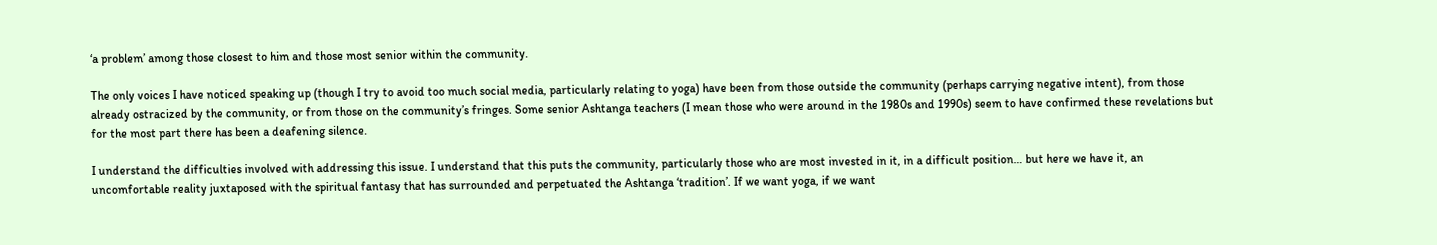‘a problem’ among those closest to him and those most senior within the community.

The only voices I have noticed speaking up (though I try to avoid too much social media, particularly relating to yoga) have been from those outside the community (perhaps carrying negative intent), from those already ostracized by the community, or from those on the community’s fringes. Some senior Ashtanga teachers (I mean those who were around in the 1980s and 1990s) seem to have confirmed these revelations but for the most part there has been a deafening silence.

I understand the difficulties involved with addressing this issue. I understand that this puts the community, particularly those who are most invested in it, in a difficult position… but here we have it, an uncomfortable reality juxtaposed with the spiritual fantasy that has surrounded and perpetuated the Ashtanga ‘tradition’. If we want yoga, if we want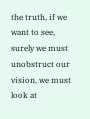the truth, if we want to see, surely we must unobstruct our vision, we must look at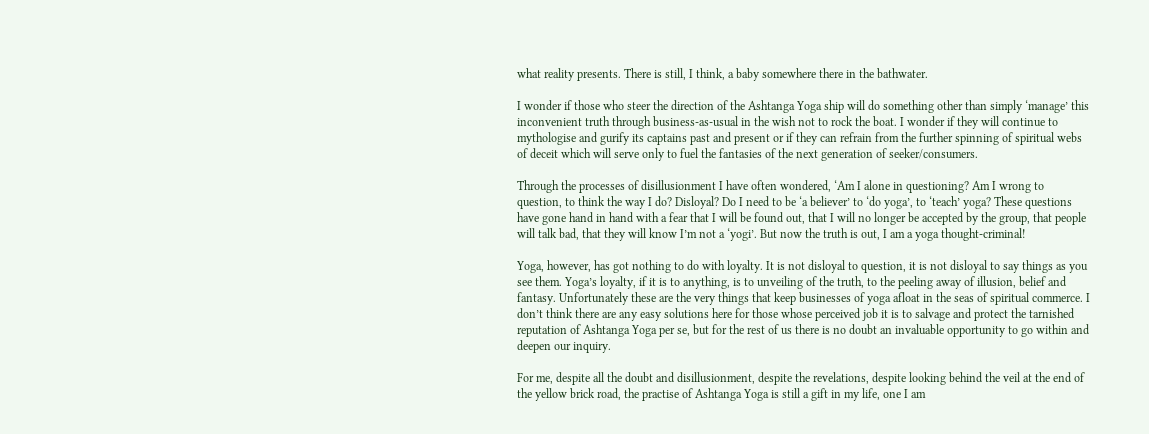what reality presents. There is still, I think, a baby somewhere there in the bathwater.

I wonder if those who steer the direction of the Ashtanga Yoga ship will do something other than simply ‘manage’ this inconvenient truth through business-as-usual in the wish not to rock the boat. I wonder if they will continue to mythologise and gurify its captains past and present or if they can refrain from the further spinning of spiritual webs of deceit which will serve only to fuel the fantasies of the next generation of seeker/consumers.

Through the processes of disillusionment I have often wondered, ‘Am I alone in questioning? Am I wrong to question, to think the way I do? Disloyal? Do I need to be ‘a believer’ to ‘do yoga’, to ‘teach’ yoga? These questions have gone hand in hand with a fear that I will be found out, that I will no longer be accepted by the group, that people will talk bad, that they will know I’m not a ‘yogi’. But now the truth is out, I am a yoga thought-criminal!

Yoga, however, has got nothing to do with loyalty. It is not disloyal to question, it is not disloyal to say things as you see them. Yoga’s loyalty, if it is to anything, is to unveiling of the truth, to the peeling away of illusion, belief and fantasy. Unfortunately these are the very things that keep businesses of yoga afloat in the seas of spiritual commerce. I don’t think there are any easy solutions here for those whose perceived job it is to salvage and protect the tarnished reputation of Ashtanga Yoga per se, but for the rest of us there is no doubt an invaluable opportunity to go within and deepen our inquiry.

For me, despite all the doubt and disillusionment, despite the revelations, despite looking behind the veil at the end of the yellow brick road, the practise of Ashtanga Yoga is still a gift in my life, one I am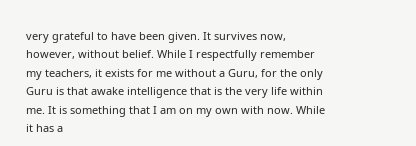very grateful to have been given. It survives now, however, without belief. While I respectfully remember my teachers, it exists for me without a Guru, for the only Guru is that awake intelligence that is the very life within me. It is something that I am on my own with now. While it has a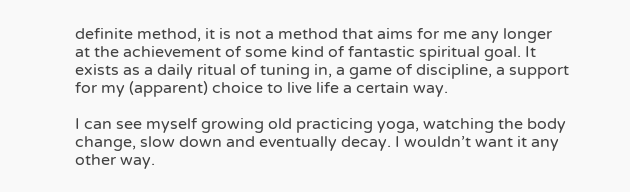definite method, it is not a method that aims for me any longer at the achievement of some kind of fantastic spiritual goal. It exists as a daily ritual of tuning in, a game of discipline, a support for my (apparent) choice to live life a certain way.

I can see myself growing old practicing yoga, watching the body change, slow down and eventually decay. I wouldn’t want it any other way.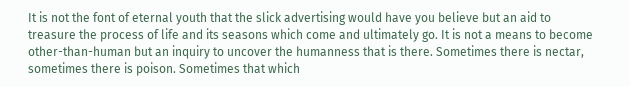It is not the font of eternal youth that the slick advertising would have you believe but an aid to treasure the process of life and its seasons which come and ultimately go. It is not a means to become other-than-human but an inquiry to uncover the humanness that is there. Sometimes there is nectar, sometimes there is poison. Sometimes that which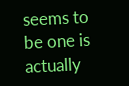seems to be one is actually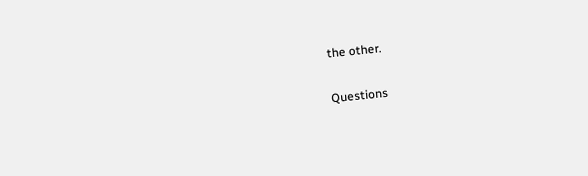the other.

Questions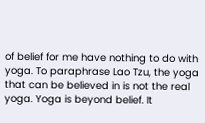of belief for me have nothing to do with yoga. To paraphrase Lao Tzu, the yoga that can be believed in is not the real yoga. Yoga is beyond belief. It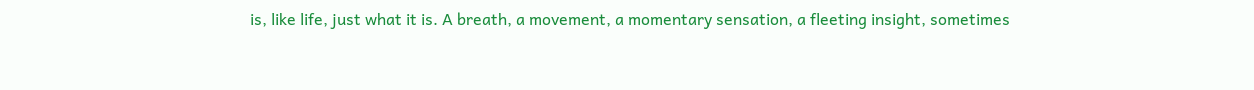is, like life, just what it is. A breath, a movement, a momentary sensation, a fleeting insight, sometimes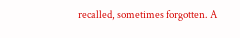recalled, sometimes forgotten. A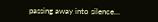passing away into silence…